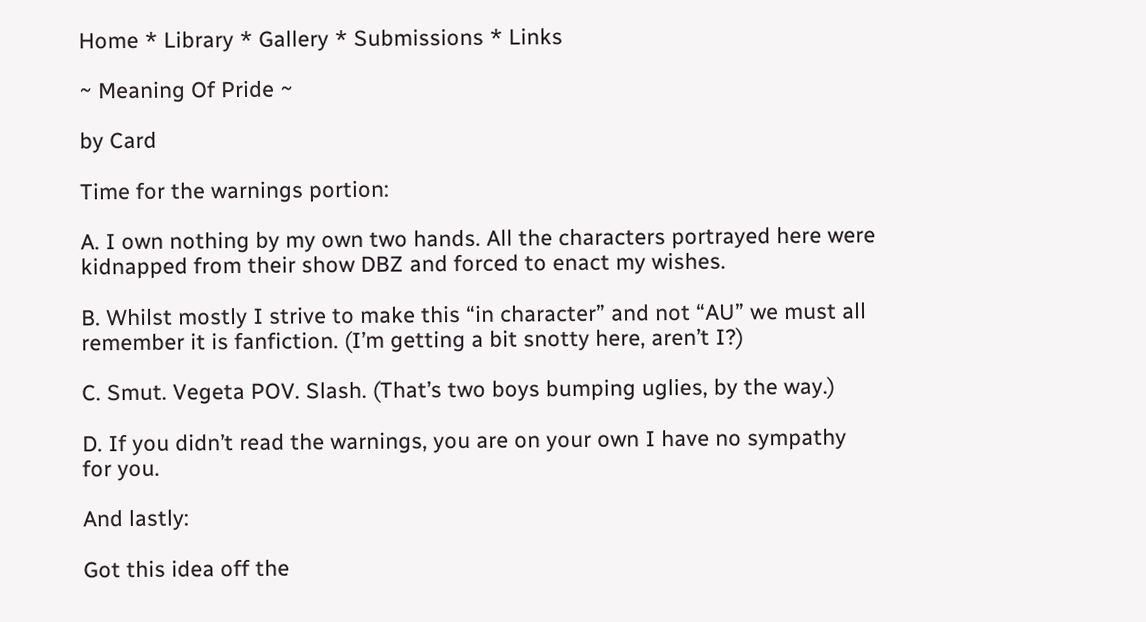Home * Library * Gallery * Submissions * Links

~ Meaning Of Pride ~

by Card

Time for the warnings portion:

A. I own nothing by my own two hands. All the characters portrayed here were kidnapped from their show DBZ and forced to enact my wishes.

B. Whilst mostly I strive to make this “in character” and not “AU” we must all remember it is fanfiction. (I’m getting a bit snotty here, aren’t I?)

C. Smut. Vegeta POV. Slash. (That’s two boys bumping uglies, by the way.)

D. If you didn’t read the warnings, you are on your own I have no sympathy for you.

And lastly:

Got this idea off the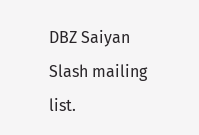DBZ Saiyan Slash mailing list.